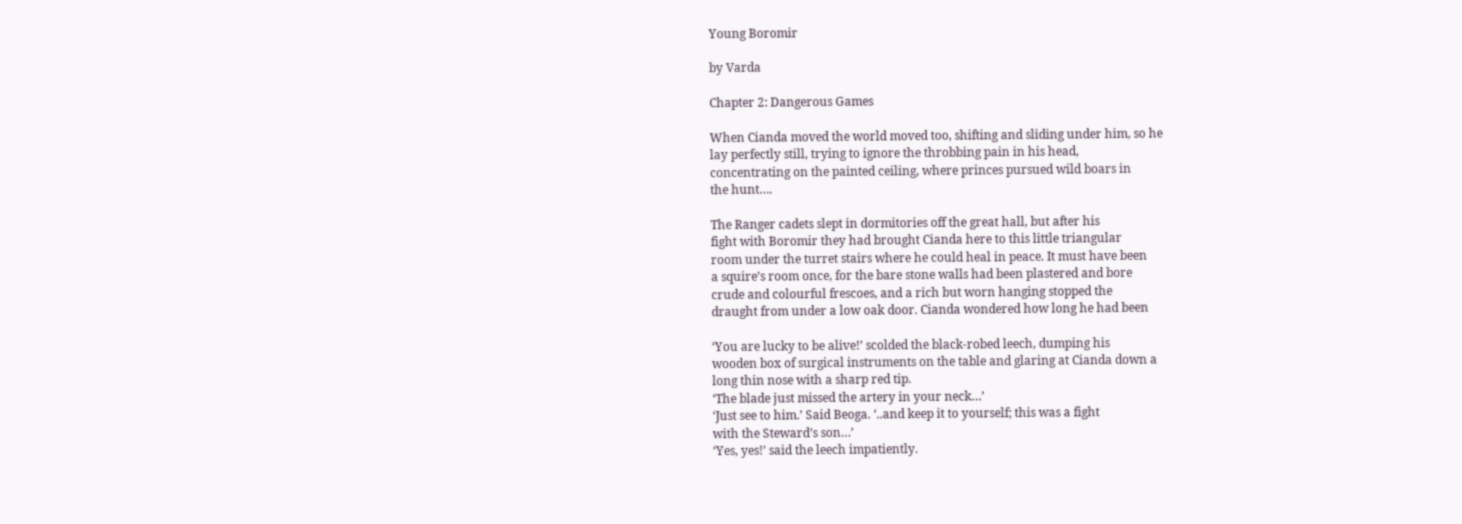Young Boromir

by Varda

Chapter 2: Dangerous Games

When Cianda moved the world moved too, shifting and sliding under him, so he
lay perfectly still, trying to ignore the throbbing pain in his head,
concentrating on the painted ceiling, where princes pursued wild boars in
the hunt….

The Ranger cadets slept in dormitories off the great hall, but after his
fight with Boromir they had brought Cianda here to this little triangular
room under the turret stairs where he could heal in peace. It must have been
a squire’s room once, for the bare stone walls had been plastered and bore
crude and colourful frescoes, and a rich but worn hanging stopped the
draught from under a low oak door. Cianda wondered how long he had been

‘You are lucky to be alive!’ scolded the black-robed leech, dumping his
wooden box of surgical instruments on the table and glaring at Cianda down a
long thin nose with a sharp red tip.
‘The blade just missed the artery in your neck…’
‘Just see to him.’ Said Beoga. ‘..and keep it to yourself; this was a fight
with the Steward’s son…’
‘Yes, yes!’ said the leech impatiently.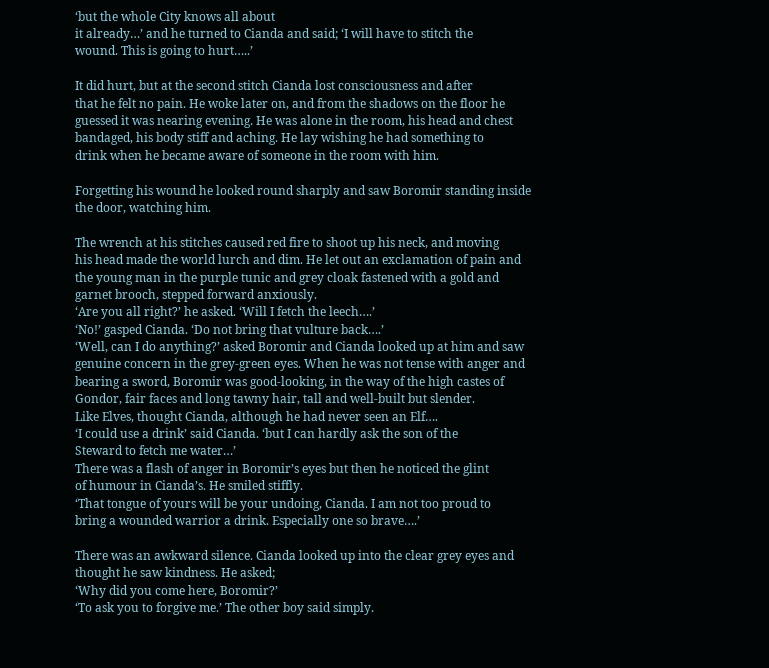‘but the whole City knows all about
it already…’ and he turned to Cianda and said; ‘I will have to stitch the
wound. This is going to hurt…..’

It did hurt, but at the second stitch Cianda lost consciousness and after
that he felt no pain. He woke later on, and from the shadows on the floor he
guessed it was nearing evening. He was alone in the room, his head and chest
bandaged, his body stiff and aching. He lay wishing he had something to
drink when he became aware of someone in the room with him.

Forgetting his wound he looked round sharply and saw Boromir standing inside
the door, watching him.

The wrench at his stitches caused red fire to shoot up his neck, and moving
his head made the world lurch and dim. He let out an exclamation of pain and
the young man in the purple tunic and grey cloak fastened with a gold and
garnet brooch, stepped forward anxiously.
‘Are you all right?’ he asked. ‘Will I fetch the leech….’
‘No!’ gasped Cianda. ‘Do not bring that vulture back….’
‘Well, can I do anything?’ asked Boromir and Cianda looked up at him and saw
genuine concern in the grey-green eyes. When he was not tense with anger and
bearing a sword, Boromir was good-looking, in the way of the high castes of
Gondor, fair faces and long tawny hair, tall and well-built but slender.
Like Elves, thought Cianda, although he had never seen an Elf….
‘I could use a drink’ said Cianda. ‘but I can hardly ask the son of the
Steward to fetch me water…’
There was a flash of anger in Boromir’s eyes but then he noticed the glint
of humour in Cianda’s. He smiled stiffly.
‘That tongue of yours will be your undoing, Cianda. I am not too proud to
bring a wounded warrior a drink. Especially one so brave….’

There was an awkward silence. Cianda looked up into the clear grey eyes and
thought he saw kindness. He asked;
‘Why did you come here, Boromir?’
‘To ask you to forgive me.’ The other boy said simply.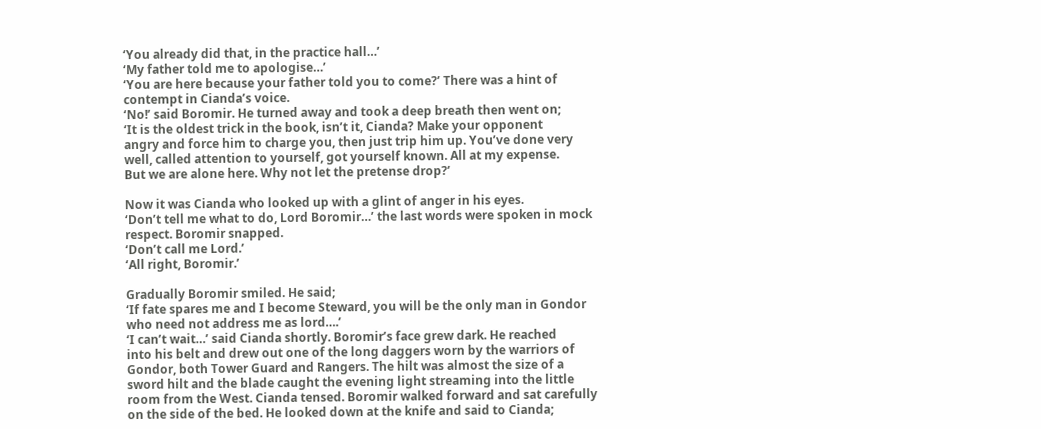‘You already did that, in the practice hall…’
‘My father told me to apologise…’
‘You are here because your father told you to come?’ There was a hint of
contempt in Cianda’s voice.
‘No!’ said Boromir. He turned away and took a deep breath then went on;
‘It is the oldest trick in the book, isn’t it, Cianda? Make your opponent
angry and force him to charge you, then just trip him up. You’ve done very
well, called attention to yourself, got yourself known. All at my expense.
But we are alone here. Why not let the pretense drop?’

Now it was Cianda who looked up with a glint of anger in his eyes.
‘Don’t tell me what to do, Lord Boromir…’ the last words were spoken in mock
respect. Boromir snapped.
‘Don’t call me Lord.’
‘All right, Boromir.’

Gradually Boromir smiled. He said;
‘If fate spares me and I become Steward, you will be the only man in Gondor
who need not address me as lord….’
‘I can’t wait…’ said Cianda shortly. Boromir’s face grew dark. He reached
into his belt and drew out one of the long daggers worn by the warriors of
Gondor, both Tower Guard and Rangers. The hilt was almost the size of a
sword hilt and the blade caught the evening light streaming into the little
room from the West. Cianda tensed. Boromir walked forward and sat carefully
on the side of the bed. He looked down at the knife and said to Cianda;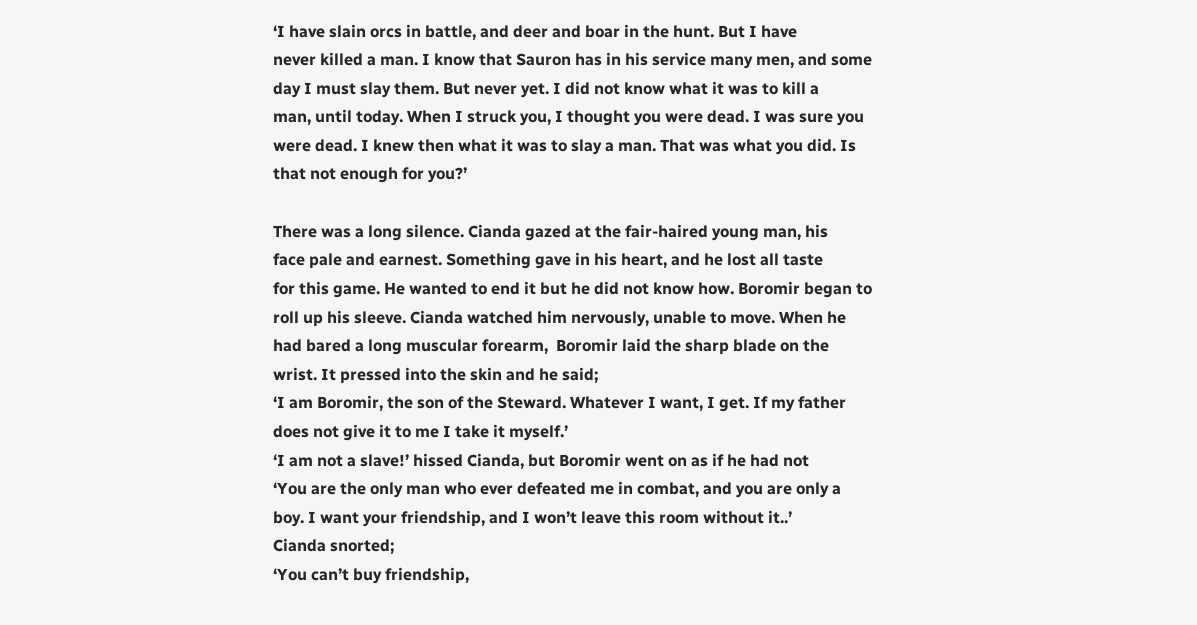‘I have slain orcs in battle, and deer and boar in the hunt. But I have
never killed a man. I know that Sauron has in his service many men, and some
day I must slay them. But never yet. I did not know what it was to kill a
man, until today. When I struck you, I thought you were dead. I was sure you
were dead. I knew then what it was to slay a man. That was what you did. Is
that not enough for you?’

There was a long silence. Cianda gazed at the fair-haired young man, his
face pale and earnest. Something gave in his heart, and he lost all taste
for this game. He wanted to end it but he did not know how. Boromir began to
roll up his sleeve. Cianda watched him nervously, unable to move. When he
had bared a long muscular forearm,  Boromir laid the sharp blade on the
wrist. It pressed into the skin and he said;
‘I am Boromir, the son of the Steward. Whatever I want, I get. If my father
does not give it to me I take it myself.’
‘I am not a slave!’ hissed Cianda, but Boromir went on as if he had not
‘You are the only man who ever defeated me in combat, and you are only a
boy. I want your friendship, and I won’t leave this room without it..’
Cianda snorted;
‘You can’t buy friendship,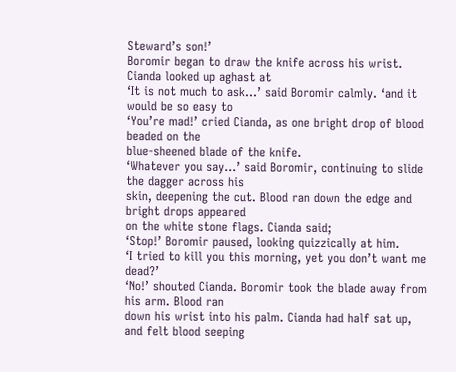Steward’s son!’
Boromir began to draw the knife across his wrist. Cianda looked up aghast at
‘It is not much to ask…’ said Boromir calmly. ‘and it would be so easy to
‘You’re mad!’ cried Cianda, as one bright drop of blood beaded on the
blue-sheened blade of the knife.
‘Whatever you say…’ said Boromir, continuing to slide the dagger across his
skin, deepening the cut. Blood ran down the edge and bright drops appeared
on the white stone flags. Cianda said;
‘Stop!’ Boromir paused, looking quizzically at him.
‘I tried to kill you this morning, yet you don’t want me dead?’
‘No!’ shouted Cianda. Boromir took the blade away from his arm. Blood ran
down his wrist into his palm. Cianda had half sat up, and felt blood seeping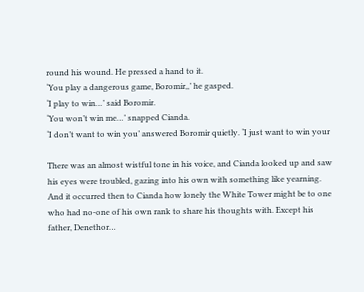round his wound. He pressed a hand to it.
‘You play a dangerous game, Boromir,,’ he gasped.
‘I play to win…’ said Boromir.
‘You won’t win me…’ snapped Cianda.
‘I don’t want to win you’ answered Boromir quietly. ‘I just want to win your

There was an almost wistful tone in his voice, and Cianda looked up and saw
his eyes were troubled, gazing into his own with something like yearning.
And it occurred then to Cianda how lonely the White Tower might be to one
who had no-one of his own rank to share his thoughts with. Except his
father, Denethor…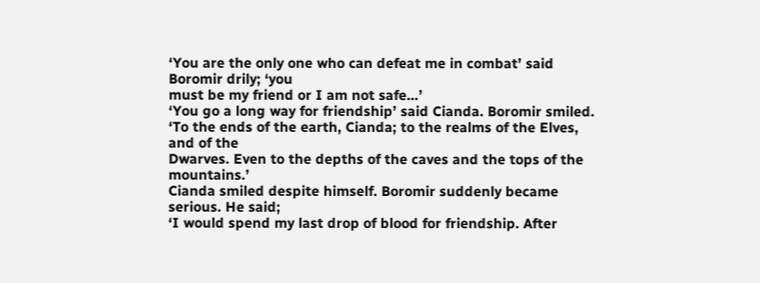‘You are the only one who can defeat me in combat’ said Boromir drily; ‘you
must be my friend or I am not safe…’
‘You go a long way for friendship’ said Cianda. Boromir smiled.
‘To the ends of the earth, Cianda; to the realms of the Elves, and of the
Dwarves. Even to the depths of the caves and the tops of the mountains.’
Cianda smiled despite himself. Boromir suddenly became serious. He said;
‘I would spend my last drop of blood for friendship. After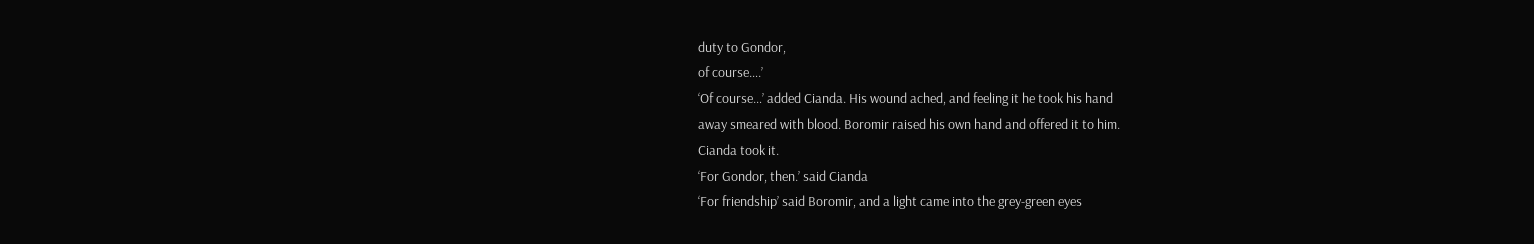duty to Gondor,
of course….’
‘Of course…’ added Cianda. His wound ached, and feeling it he took his hand
away smeared with blood. Boromir raised his own hand and offered it to him.
Cianda took it.
‘For Gondor, then.’ said Cianda
‘For friendship’ said Boromir, and a light came into the grey-green eyes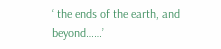‘ the ends of the earth, and beyond……’